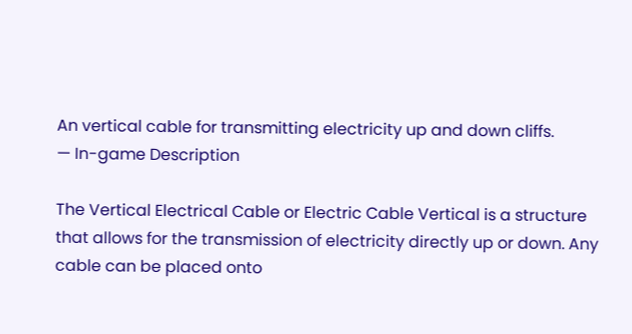An vertical cable for transmitting electricity up and down cliffs.
— In-game Description

The Vertical Electrical Cable or Electric Cable Vertical is a structure that allows for the transmission of electricity directly up or down. Any cable can be placed onto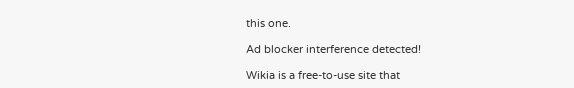this one.

Ad blocker interference detected!

Wikia is a free-to-use site that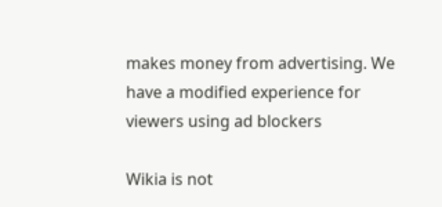makes money from advertising. We have a modified experience for viewers using ad blockers

Wikia is not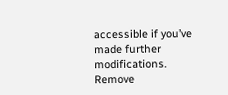accessible if you’ve made further modifications. Remove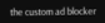the custom ad blocker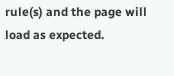rule(s) and the page will load as expected.